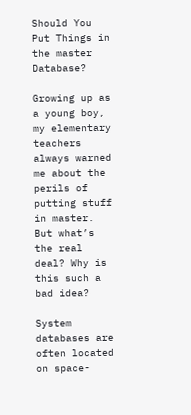Should You Put Things in the master Database?

Growing up as a young boy, my elementary teachers always warned me about the perils of putting stuff in master. But what’s the real deal? Why is this such a bad idea?

System databases are often located on space-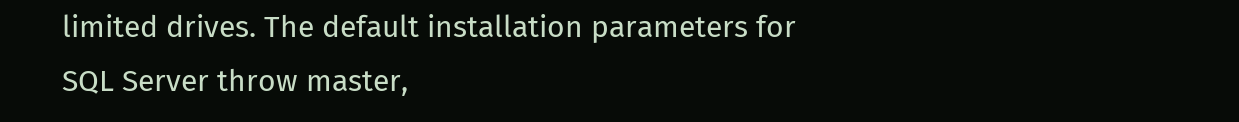limited drives. The default installation parameters for SQL Server throw master,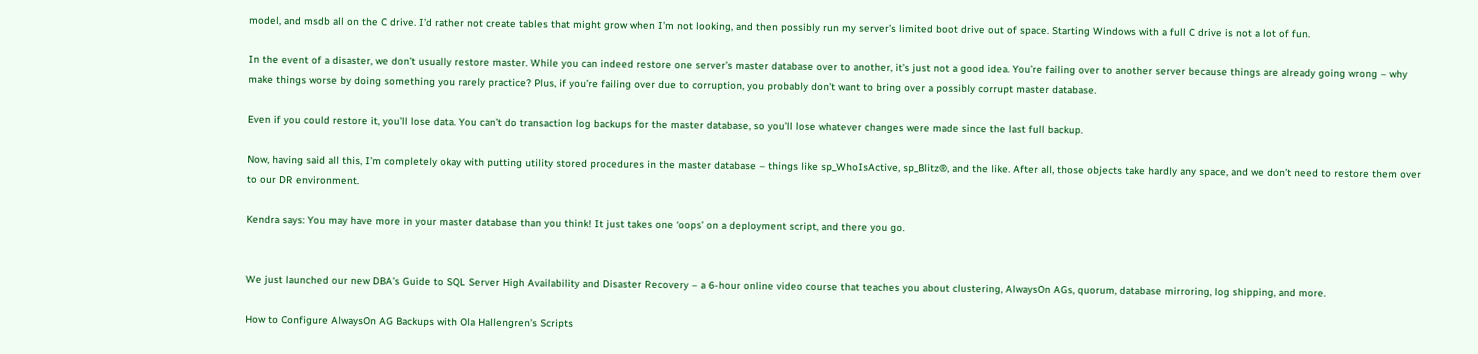model, and msdb all on the C drive. I’d rather not create tables that might grow when I’m not looking, and then possibly run my server’s limited boot drive out of space. Starting Windows with a full C drive is not a lot of fun.

In the event of a disaster, we don’t usually restore master. While you can indeed restore one server’s master database over to another, it’s just not a good idea. You’re failing over to another server because things are already going wrong – why make things worse by doing something you rarely practice? Plus, if you’re failing over due to corruption, you probably don’t want to bring over a possibly corrupt master database.

Even if you could restore it, you’ll lose data. You can’t do transaction log backups for the master database, so you’ll lose whatever changes were made since the last full backup.

Now, having said all this, I’m completely okay with putting utility stored procedures in the master database – things like sp_WhoIsActive, sp_Blitz®, and the like. After all, those objects take hardly any space, and we don’t need to restore them over to our DR environment.

Kendra says: You may have more in your master database than you think! It just takes one ‘oops’ on a deployment script, and there you go.


We just launched our new DBA’s Guide to SQL Server High Availability and Disaster Recovery – a 6-hour online video course that teaches you about clustering, AlwaysOn AGs, quorum, database mirroring, log shipping, and more.

How to Configure AlwaysOn AG Backups with Ola Hallengren’s Scripts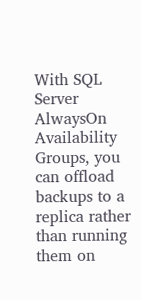With SQL Server AlwaysOn Availability Groups, you can offload backups to a replica rather than running them on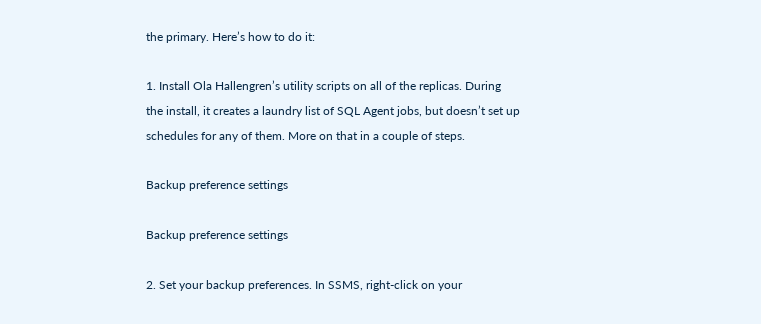the primary. Here’s how to do it:

1. Install Ola Hallengren’s utility scripts on all of the replicas. During the install, it creates a laundry list of SQL Agent jobs, but doesn’t set up schedules for any of them. More on that in a couple of steps.

Backup preference settings

Backup preference settings

2. Set your backup preferences. In SSMS, right-click on your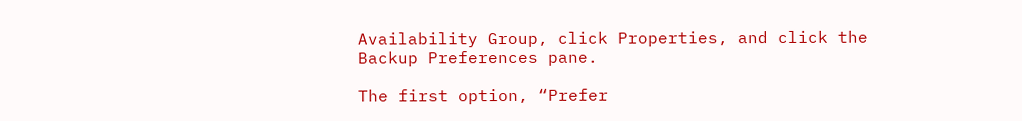Availability Group, click Properties, and click the Backup Preferences pane.

The first option, “Prefer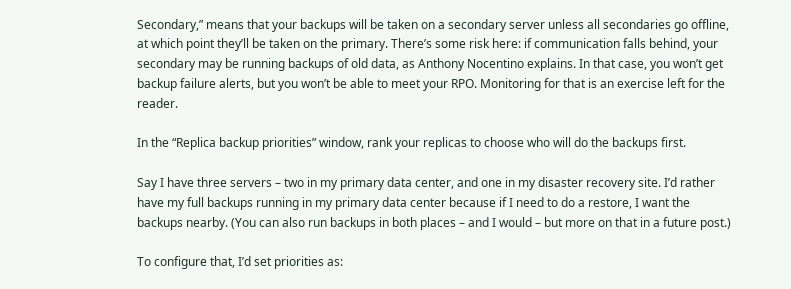Secondary,” means that your backups will be taken on a secondary server unless all secondaries go offline, at which point they’ll be taken on the primary. There’s some risk here: if communication falls behind, your secondary may be running backups of old data, as Anthony Nocentino explains. In that case, you won’t get backup failure alerts, but you won’t be able to meet your RPO. Monitoring for that is an exercise left for the reader.

In the “Replica backup priorities” window, rank your replicas to choose who will do the backups first.

Say I have three servers – two in my primary data center, and one in my disaster recovery site. I’d rather have my full backups running in my primary data center because if I need to do a restore, I want the backups nearby. (You can also run backups in both places – and I would – but more on that in a future post.)

To configure that, I’d set priorities as: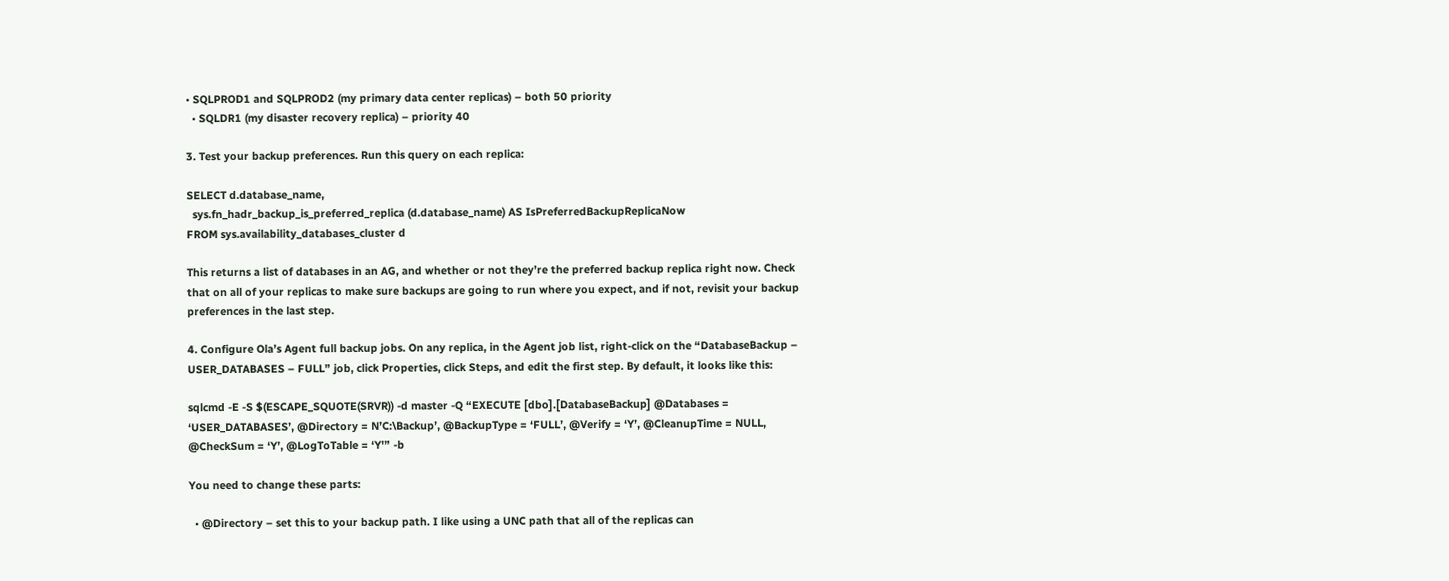• SQLPROD1 and SQLPROD2 (my primary data center replicas) – both 50 priority
  • SQLDR1 (my disaster recovery replica) – priority 40

3. Test your backup preferences. Run this query on each replica:

SELECT d.database_name,
  sys.fn_hadr_backup_is_preferred_replica (d.database_name) AS IsPreferredBackupReplicaNow
FROM sys.availability_databases_cluster d

This returns a list of databases in an AG, and whether or not they’re the preferred backup replica right now. Check that on all of your replicas to make sure backups are going to run where you expect, and if not, revisit your backup preferences in the last step.

4. Configure Ola’s Agent full backup jobs. On any replica, in the Agent job list, right-click on the “DatabaseBackup – USER_DATABASES – FULL” job, click Properties, click Steps, and edit the first step. By default, it looks like this:

sqlcmd -E -S $(ESCAPE_SQUOTE(SRVR)) -d master -Q “EXECUTE [dbo].[DatabaseBackup] @Databases = ‘USER_DATABASES’, @Directory = N’C:\Backup’, @BackupType = ‘FULL’, @Verify = ‘Y’, @CleanupTime = NULL, @CheckSum = ‘Y’, @LogToTable = ‘Y'” -b

You need to change these parts:

  • @Directory – set this to your backup path. I like using a UNC path that all of the replicas can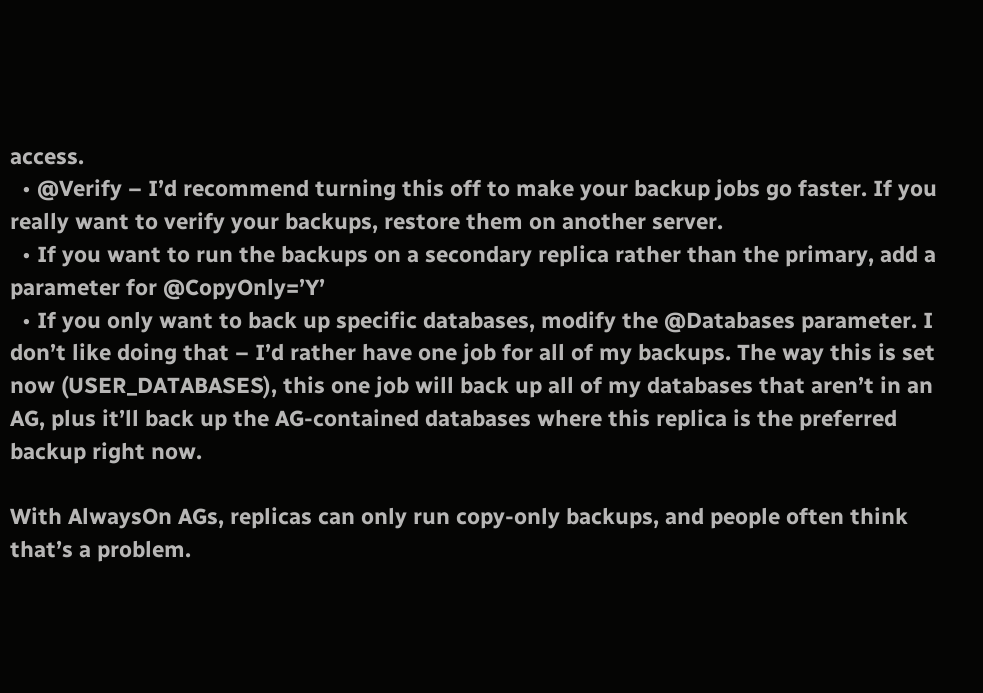access.
  • @Verify – I’d recommend turning this off to make your backup jobs go faster. If you really want to verify your backups, restore them on another server.
  • If you want to run the backups on a secondary replica rather than the primary, add a parameter for @CopyOnly=’Y’
  • If you only want to back up specific databases, modify the @Databases parameter. I don’t like doing that – I’d rather have one job for all of my backups. The way this is set now (USER_DATABASES), this one job will back up all of my databases that aren’t in an AG, plus it’ll back up the AG-contained databases where this replica is the preferred backup right now.

With AlwaysOn AGs, replicas can only run copy-only backups, and people often think that’s a problem.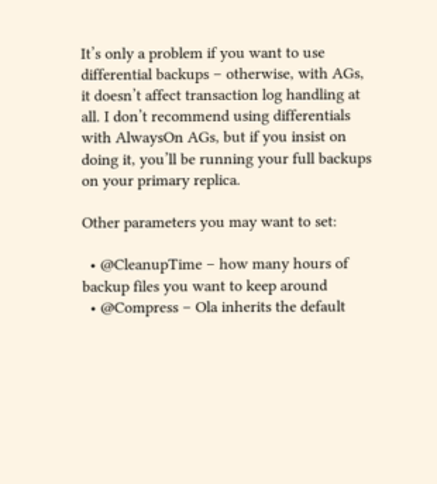It’s only a problem if you want to use differential backups – otherwise, with AGs, it doesn’t affect transaction log handling at all. I don’t recommend using differentials with AlwaysOn AGs, but if you insist on doing it, you’ll be running your full backups on your primary replica.

Other parameters you may want to set:

  • @CleanupTime – how many hours of backup files you want to keep around
  • @Compress – Ola inherits the default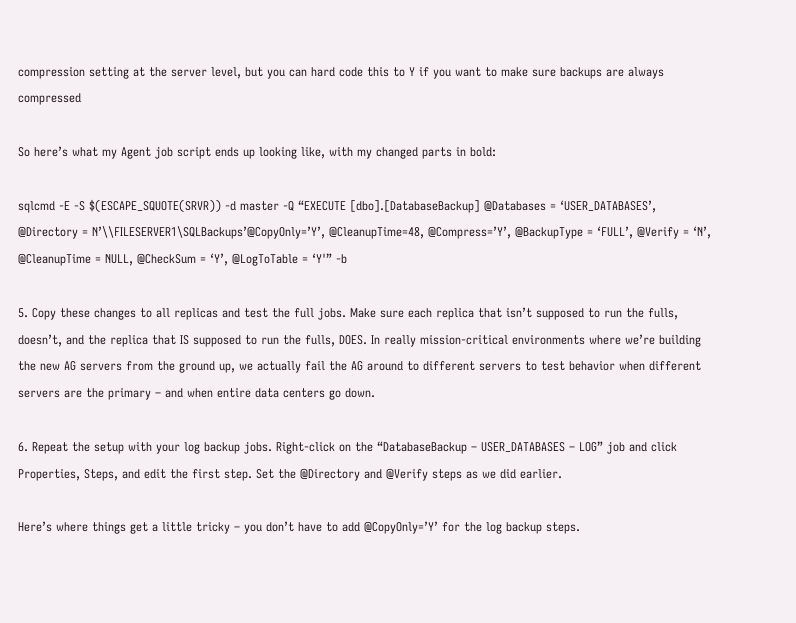compression setting at the server level, but you can hard code this to Y if you want to make sure backups are always compressed

So here’s what my Agent job script ends up looking like, with my changed parts in bold:

sqlcmd -E -S $(ESCAPE_SQUOTE(SRVR)) -d master -Q “EXECUTE [dbo].[DatabaseBackup] @Databases = ‘USER_DATABASES’, @Directory = N’\\FILESERVER1\SQLBackups’@CopyOnly=’Y’, @CleanupTime=48, @Compress=’Y’, @BackupType = ‘FULL’, @Verify = ‘N’, @CleanupTime = NULL, @CheckSum = ‘Y’, @LogToTable = ‘Y'” -b

5. Copy these changes to all replicas and test the full jobs. Make sure each replica that isn’t supposed to run the fulls, doesn’t, and the replica that IS supposed to run the fulls, DOES. In really mission-critical environments where we’re building the new AG servers from the ground up, we actually fail the AG around to different servers to test behavior when different servers are the primary – and when entire data centers go down.

6. Repeat the setup with your log backup jobs. Right-click on the “DatabaseBackup – USER_DATABASES – LOG” job and click Properties, Steps, and edit the first step. Set the @Directory and @Verify steps as we did earlier.

Here’s where things get a little tricky – you don’t have to add @CopyOnly=’Y’ for the log backup steps.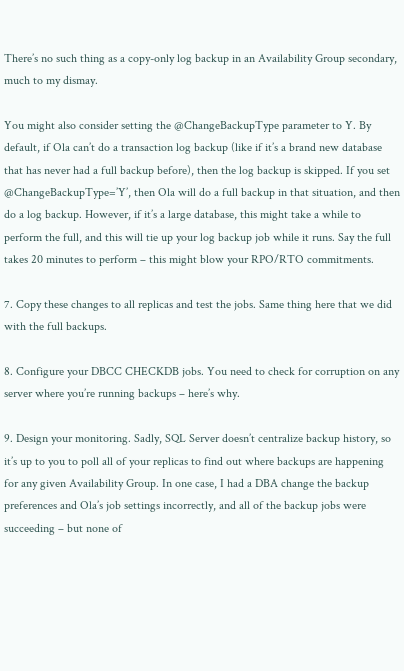There’s no such thing as a copy-only log backup in an Availability Group secondary, much to my dismay.

You might also consider setting the @ChangeBackupType parameter to Y. By default, if Ola can’t do a transaction log backup (like if it’s a brand new database that has never had a full backup before), then the log backup is skipped. If you set @ChangeBackupType=’Y’, then Ola will do a full backup in that situation, and then do a log backup. However, if it’s a large database, this might take a while to perform the full, and this will tie up your log backup job while it runs. Say the full takes 20 minutes to perform – this might blow your RPO/RTO commitments.

7. Copy these changes to all replicas and test the jobs. Same thing here that we did with the full backups.

8. Configure your DBCC CHECKDB jobs. You need to check for corruption on any server where you’re running backups – here’s why.

9. Design your monitoring. Sadly, SQL Server doesn’t centralize backup history, so it’s up to you to poll all of your replicas to find out where backups are happening for any given Availability Group. In one case, I had a DBA change the backup preferences and Ola’s job settings incorrectly, and all of the backup jobs were succeeding – but none of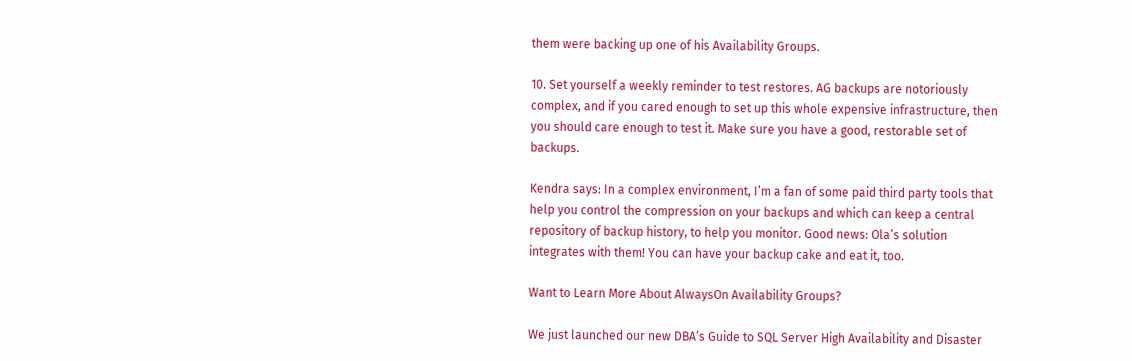them were backing up one of his Availability Groups.

10. Set yourself a weekly reminder to test restores. AG backups are notoriously complex, and if you cared enough to set up this whole expensive infrastructure, then you should care enough to test it. Make sure you have a good, restorable set of backups.

Kendra says: In a complex environment, I’m a fan of some paid third party tools that help you control the compression on your backups and which can keep a central repository of backup history, to help you monitor. Good news: Ola’s solution integrates with them! You can have your backup cake and eat it, too.

Want to Learn More About AlwaysOn Availability Groups?

We just launched our new DBA’s Guide to SQL Server High Availability and Disaster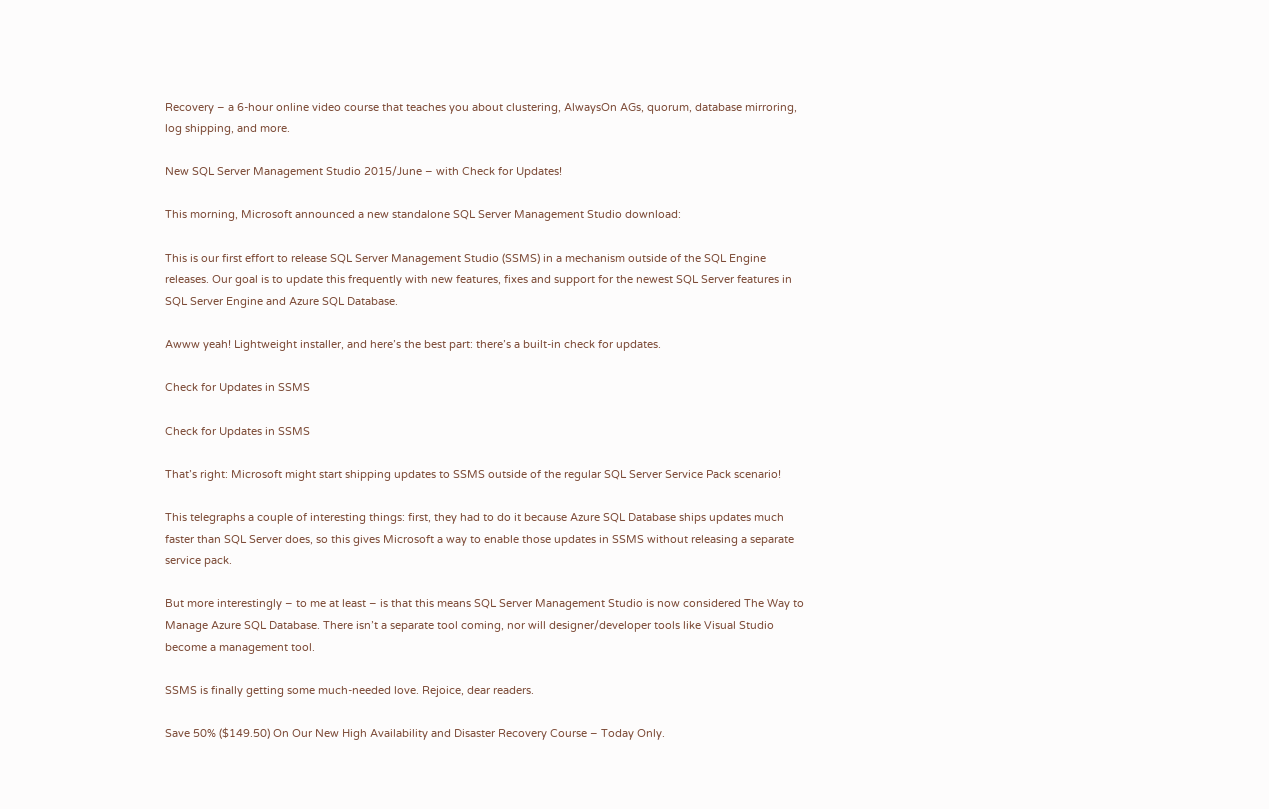Recovery – a 6-hour online video course that teaches you about clustering, AlwaysOn AGs, quorum, database mirroring, log shipping, and more.

New SQL Server Management Studio 2015/June – with Check for Updates!

This morning, Microsoft announced a new standalone SQL Server Management Studio download:

This is our first effort to release SQL Server Management Studio (SSMS) in a mechanism outside of the SQL Engine releases. Our goal is to update this frequently with new features, fixes and support for the newest SQL Server features in SQL Server Engine and Azure SQL Database.

Awww yeah! Lightweight installer, and here’s the best part: there’s a built-in check for updates.

Check for Updates in SSMS

Check for Updates in SSMS

That’s right: Microsoft might start shipping updates to SSMS outside of the regular SQL Server Service Pack scenario!

This telegraphs a couple of interesting things: first, they had to do it because Azure SQL Database ships updates much faster than SQL Server does, so this gives Microsoft a way to enable those updates in SSMS without releasing a separate service pack.

But more interestingly – to me at least – is that this means SQL Server Management Studio is now considered The Way to Manage Azure SQL Database. There isn’t a separate tool coming, nor will designer/developer tools like Visual Studio become a management tool.

SSMS is finally getting some much-needed love. Rejoice, dear readers.

Save 50% ($149.50) On Our New High Availability and Disaster Recovery Course – Today Only.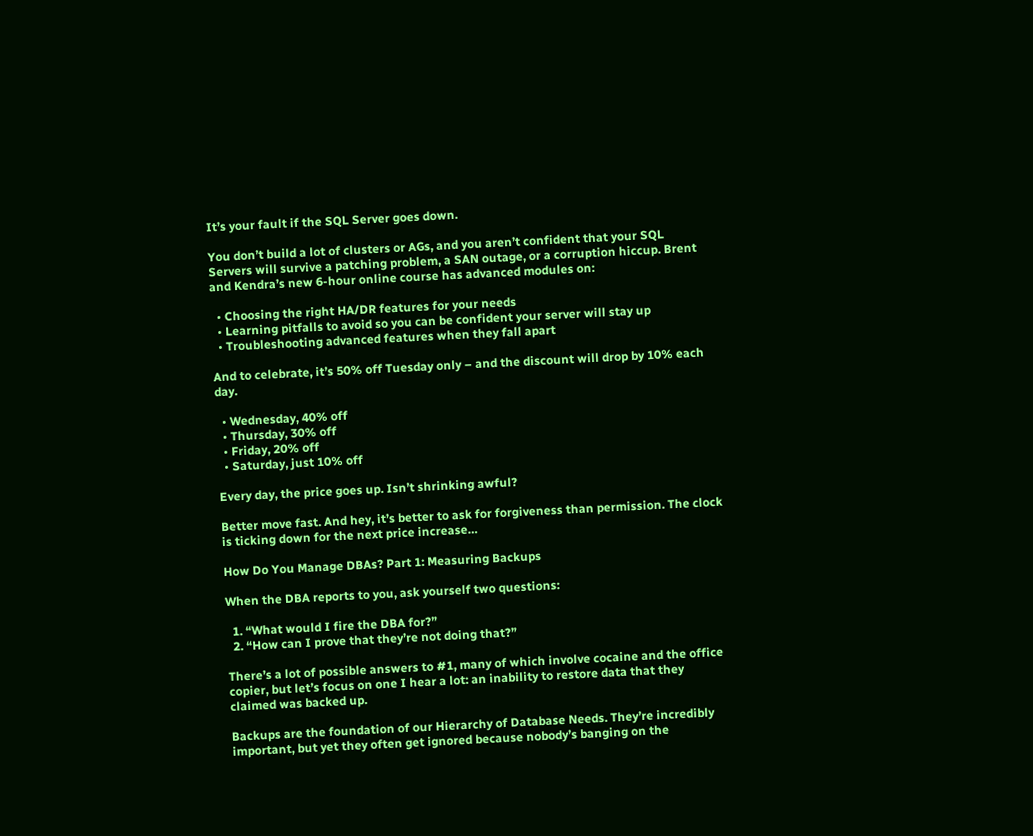It’s your fault if the SQL Server goes down.

You don’t build a lot of clusters or AGs, and you aren’t confident that your SQL Servers will survive a patching problem, a SAN outage, or a corruption hiccup. Brent and Kendra’s new 6-hour online course has advanced modules on:

  • Choosing the right HA/DR features for your needs
  • Learning pitfalls to avoid so you can be confident your server will stay up
  • Troubleshooting advanced features when they fall apart

And to celebrate, it’s 50% off Tuesday only – and the discount will drop by 10% each day.

  • Wednesday, 40% off
  • Thursday, 30% off
  • Friday, 20% off
  • Saturday, just 10% off

Every day, the price goes up. Isn’t shrinking awful?

Better move fast. And hey, it’s better to ask for forgiveness than permission. The clock is ticking down for the next price increase…

How Do You Manage DBAs? Part 1: Measuring Backups

When the DBA reports to you, ask yourself two questions:

  1. “What would I fire the DBA for?”
  2. “How can I prove that they’re not doing that?”

There’s a lot of possible answers to #1, many of which involve cocaine and the office copier, but let’s focus on one I hear a lot: an inability to restore data that they claimed was backed up.

Backups are the foundation of our Hierarchy of Database Needs. They’re incredibly important, but yet they often get ignored because nobody’s banging on the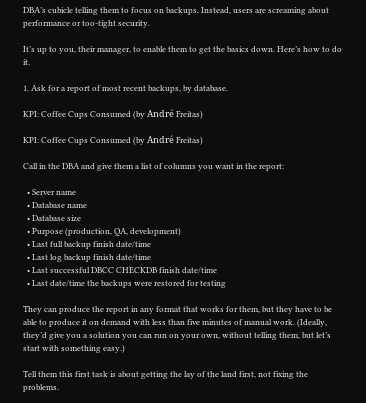DBA’s cubicle telling them to focus on backups. Instead, users are screaming about performance or too-tight security.

It’s up to you, their manager, to enable them to get the basics down. Here’s how to do it.

1. Ask for a report of most recent backups, by database.

KPI: Coffee Cups Consumed (by André Freitas)

KPI: Coffee Cups Consumed (by André Freitas)

Call in the DBA and give them a list of columns you want in the report:

  • Server name
  • Database name
  • Database size
  • Purpose (production, QA, development)
  • Last full backup finish date/time
  • Last log backup finish date/time
  • Last successful DBCC CHECKDB finish date/time
  • Last date/time the backups were restored for testing

They can produce the report in any format that works for them, but they have to be able to produce it on demand with less than five minutes of manual work. (Ideally, they’d give you a solution you can run on your own, without telling them, but let’s start with something easy.)

Tell them this first task is about getting the lay of the land first, not fixing the problems.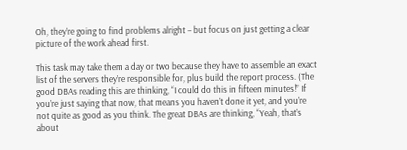Oh, they’re going to find problems alright – but focus on just getting a clear picture of the work ahead first.

This task may take them a day or two because they have to assemble an exact list of the servers they’re responsible for, plus build the report process. (The good DBAs reading this are thinking, “I could do this in fifteen minutes!” If you’re just saying that now, that means you haven’t done it yet, and you’re not quite as good as you think. The great DBAs are thinking, “Yeah, that’s about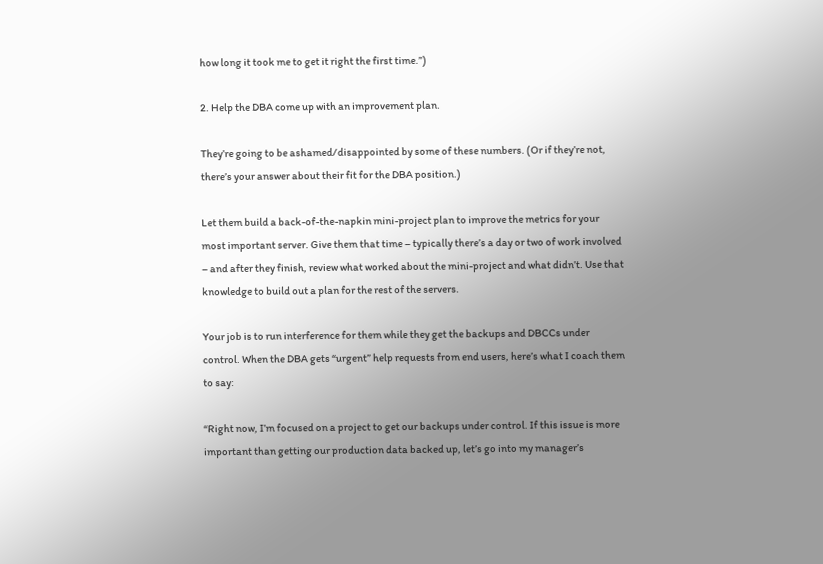how long it took me to get it right the first time.”)

2. Help the DBA come up with an improvement plan.

They’re going to be ashamed/disappointed by some of these numbers. (Or if they’re not, there’s your answer about their fit for the DBA position.)

Let them build a back-of-the-napkin mini-project plan to improve the metrics for your most important server. Give them that time – typically there’s a day or two of work involved – and after they finish, review what worked about the mini-project and what didn’t. Use that knowledge to build out a plan for the rest of the servers.

Your job is to run interference for them while they get the backups and DBCCs under control. When the DBA gets “urgent” help requests from end users, here’s what I coach them to say:

“Right now, I’m focused on a project to get our backups under control. If this issue is more important than getting our production data backed up, let’s go into my manager’s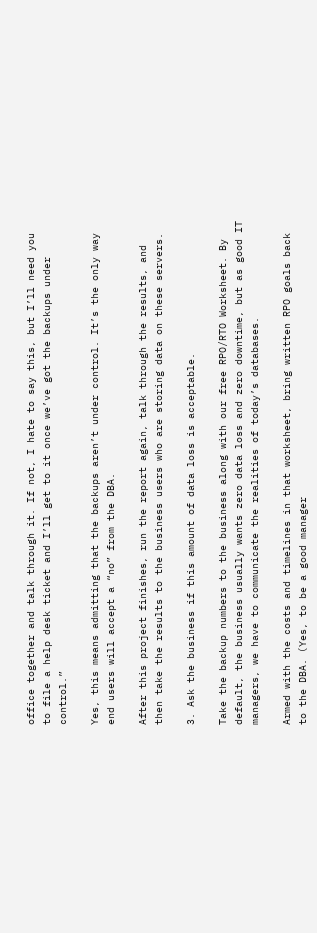office together and talk through it. If not, I hate to say this, but I’ll need you to file a help desk ticket and I’ll get to it once we’ve got the backups under control.”

Yes, this means admitting that the backups aren’t under control. It’s the only way end users will accept a “no” from the DBA.

After this project finishes, run the report again, talk through the results, and then take the results to the business users who are storing data on these servers.

3. Ask the business if this amount of data loss is acceptable.

Take the backup numbers to the business along with our free RPO/RTO Worksheet. By default, the business usually wants zero data loss and zero downtime, but as good IT managers, we have to communicate the realities of today’s databases.

Armed with the costs and timelines in that worksheet, bring written RPO goals back to the DBA. (Yes, to be a good manager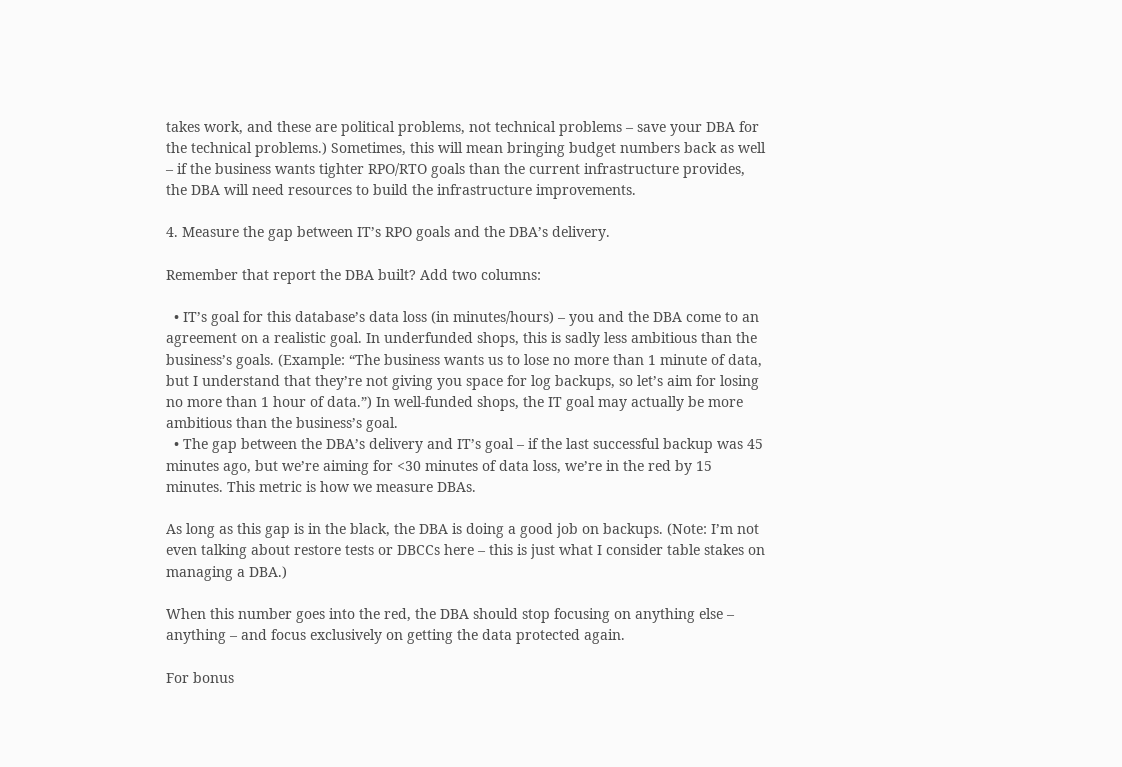takes work, and these are political problems, not technical problems – save your DBA for the technical problems.) Sometimes, this will mean bringing budget numbers back as well – if the business wants tighter RPO/RTO goals than the current infrastructure provides, the DBA will need resources to build the infrastructure improvements.

4. Measure the gap between IT’s RPO goals and the DBA’s delivery.

Remember that report the DBA built? Add two columns:

  • IT’s goal for this database’s data loss (in minutes/hours) – you and the DBA come to an agreement on a realistic goal. In underfunded shops, this is sadly less ambitious than the business’s goals. (Example: “The business wants us to lose no more than 1 minute of data, but I understand that they’re not giving you space for log backups, so let’s aim for losing no more than 1 hour of data.”) In well-funded shops, the IT goal may actually be more ambitious than the business’s goal.
  • The gap between the DBA’s delivery and IT’s goal – if the last successful backup was 45 minutes ago, but we’re aiming for <30 minutes of data loss, we’re in the red by 15 minutes. This metric is how we measure DBAs.

As long as this gap is in the black, the DBA is doing a good job on backups. (Note: I’m not even talking about restore tests or DBCCs here – this is just what I consider table stakes on managing a DBA.)

When this number goes into the red, the DBA should stop focusing on anything else – anything – and focus exclusively on getting the data protected again.

For bonus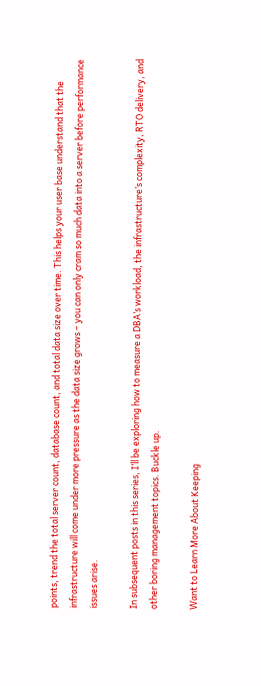points, trend the total server count, database count, and total data size over time. This helps your user base understand that the infrastructure will come under more pressure as the data size grows – you can only cram so much data into a server before performance issues arise.

In subsequent posts in this series, I’ll be exploring how to measure a DBA’s workload, the infrastructure’s complexity, RTO delivery, and other boring management topics. Buckle up.

Want to Learn More About Keeping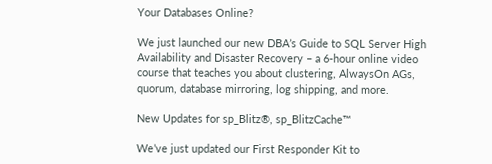Your Databases Online?

We just launched our new DBA’s Guide to SQL Server High Availability and Disaster Recovery – a 6-hour online video course that teaches you about clustering, AlwaysOn AGs, quorum, database mirroring, log shipping, and more.

New Updates for sp_Blitz®, sp_BlitzCache™

We’ve just updated our First Responder Kit to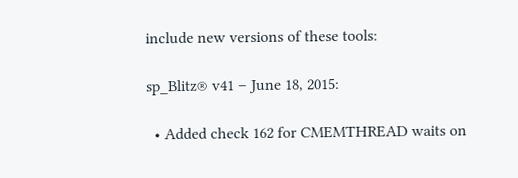include new versions of these tools:

sp_Blitz® v41 – June 18, 2015:

  • Added check 162 for CMEMTHREAD waits on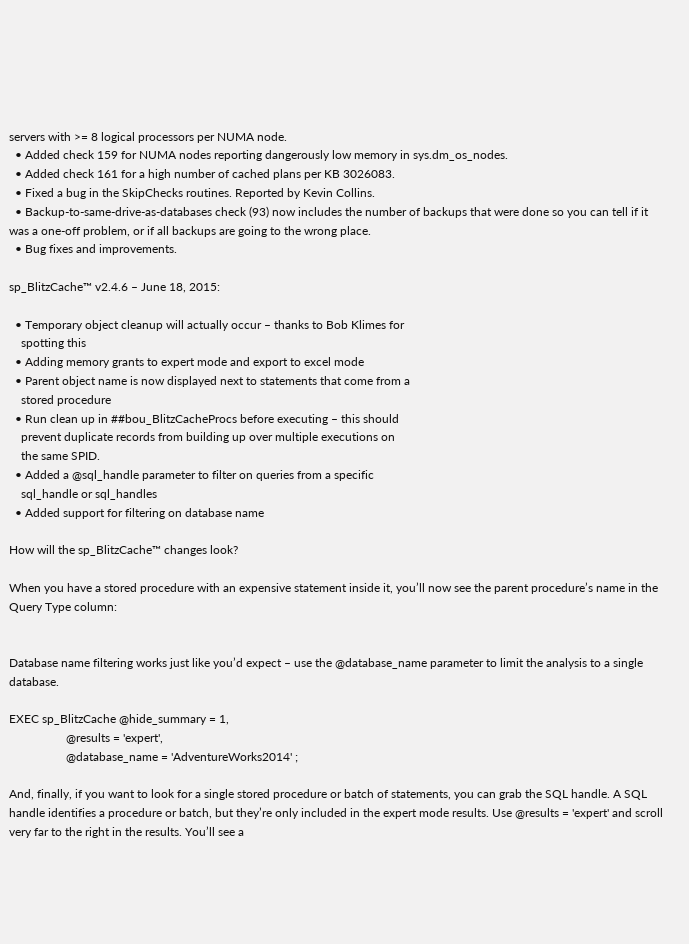servers with >= 8 logical processors per NUMA node.
  • Added check 159 for NUMA nodes reporting dangerously low memory in sys.dm_os_nodes.
  • Added check 161 for a high number of cached plans per KB 3026083.
  • Fixed a bug in the SkipChecks routines. Reported by Kevin Collins.
  • Backup-to-same-drive-as-databases check (93) now includes the number of backups that were done so you can tell if it was a one-off problem, or if all backups are going to the wrong place.
  • Bug fixes and improvements.

sp_BlitzCache™ v2.4.6 – June 18, 2015:

  • Temporary object cleanup will actually occur – thanks to Bob Klimes for
    spotting this
  • Adding memory grants to expert mode and export to excel mode
  • Parent object name is now displayed next to statements that come from a
    stored procedure
  • Run clean up in ##bou_BlitzCacheProcs before executing – this should
    prevent duplicate records from building up over multiple executions on
    the same SPID.
  • Added a @sql_handle parameter to filter on queries from a specific
    sql_handle or sql_handles
  • Added support for filtering on database name

How will the sp_BlitzCache™ changes look?

When you have a stored procedure with an expensive statement inside it, you’ll now see the parent procedure’s name in the Query Type column:


Database name filtering works just like you’d expect – use the @database_name parameter to limit the analysis to a single database.

EXEC sp_BlitzCache @hide_summary = 1,
                   @results = 'expert',
                   @database_name = 'AdventureWorks2014' ;

And, finally, if you want to look for a single stored procedure or batch of statements, you can grab the SQL handle. A SQL handle identifies a procedure or batch, but they’re only included in the expert mode results. Use @results = 'expert' and scroll very far to the right in the results. You’ll see a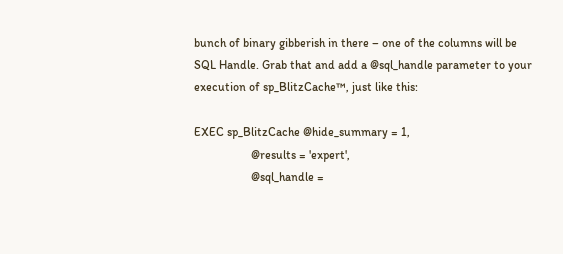bunch of binary gibberish in there – one of the columns will be SQL Handle. Grab that and add a @sql_handle parameter to your execution of sp_BlitzCache™, just like this:

EXEC sp_BlitzCache @hide_summary = 1,
                   @results = 'expert',
                   @sql_handle =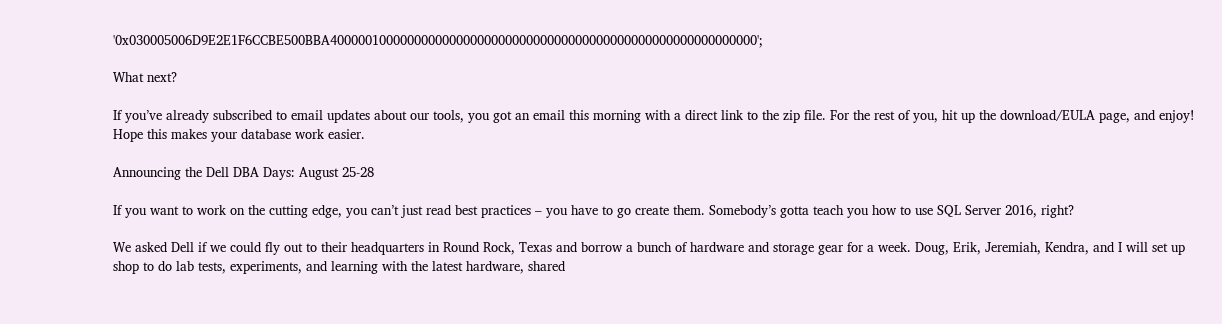'0x030005006D9E2E1F6CCBE500BBA4000001000000000000000000000000000000000000000000000000000000';

What next?

If you’ve already subscribed to email updates about our tools, you got an email this morning with a direct link to the zip file. For the rest of you, hit up the download/EULA page, and enjoy! Hope this makes your database work easier.

Announcing the Dell DBA Days: August 25-28

If you want to work on the cutting edge, you can’t just read best practices – you have to go create them. Somebody’s gotta teach you how to use SQL Server 2016, right?

We asked Dell if we could fly out to their headquarters in Round Rock, Texas and borrow a bunch of hardware and storage gear for a week. Doug, Erik, Jeremiah, Kendra, and I will set up shop to do lab tests, experiments, and learning with the latest hardware, shared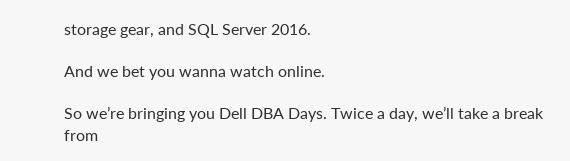storage gear, and SQL Server 2016.

And we bet you wanna watch online.

So we’re bringing you Dell DBA Days. Twice a day, we’ll take a break from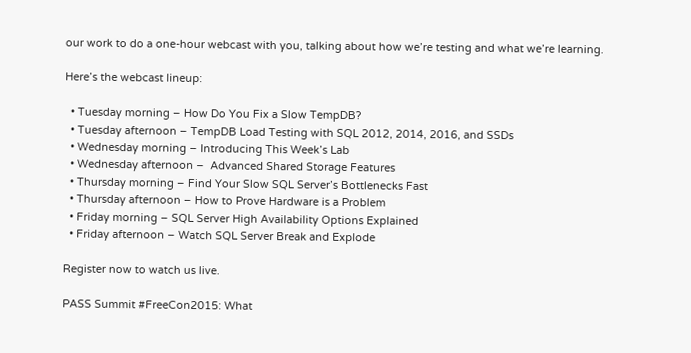our work to do a one-hour webcast with you, talking about how we’re testing and what we’re learning.

Here’s the webcast lineup:

  • Tuesday morning – How Do You Fix a Slow TempDB?
  • Tuesday afternoon – TempDB Load Testing with SQL 2012, 2014, 2016, and SSDs
  • Wednesday morning – Introducing This Week’s Lab
  • Wednesday afternoon –  Advanced Shared Storage Features
  • Thursday morning – Find Your Slow SQL Server’s Bottlenecks Fast
  • Thursday afternoon – How to Prove Hardware is a Problem
  • Friday morning – SQL Server High Availability Options Explained
  • Friday afternoon – Watch SQL Server Break and Explode

Register now to watch us live.

PASS Summit #FreeCon2015: What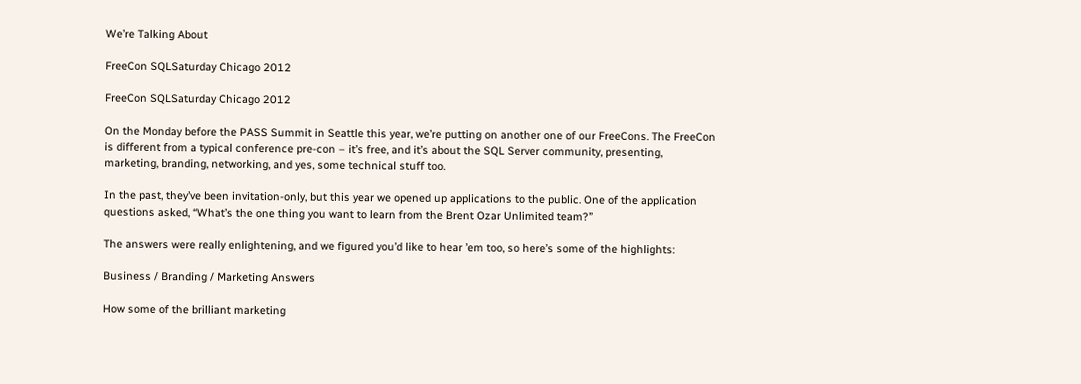We’re Talking About

FreeCon SQLSaturday Chicago 2012

FreeCon SQLSaturday Chicago 2012

On the Monday before the PASS Summit in Seattle this year, we’re putting on another one of our FreeCons. The FreeCon is different from a typical conference pre-con – it’s free, and it’s about the SQL Server community, presenting, marketing, branding, networking, and yes, some technical stuff too.

In the past, they’ve been invitation-only, but this year we opened up applications to the public. One of the application questions asked, “What’s the one thing you want to learn from the Brent Ozar Unlimited team?”

The answers were really enlightening, and we figured you’d like to hear ’em too, so here’s some of the highlights:

Business / Branding / Marketing Answers

How some of the brilliant marketing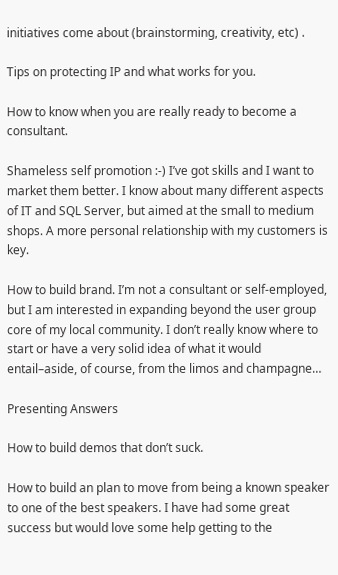initiatives come about (brainstorming, creativity, etc) .

Tips on protecting IP and what works for you.

How to know when you are really ready to become a consultant.

Shameless self promotion :-) I’ve got skills and I want to market them better. I know about many different aspects of IT and SQL Server, but aimed at the small to medium shops. A more personal relationship with my customers is key.

How to build brand. I’m not a consultant or self-employed, but I am interested in expanding beyond the user group core of my local community. I don’t really know where to start or have a very solid idea of what it would entail–aside, of course, from the limos and champagne…

Presenting Answers

How to build demos that don’t suck.

How to build an plan to move from being a known speaker to one of the best speakers. I have had some great success but would love some help getting to the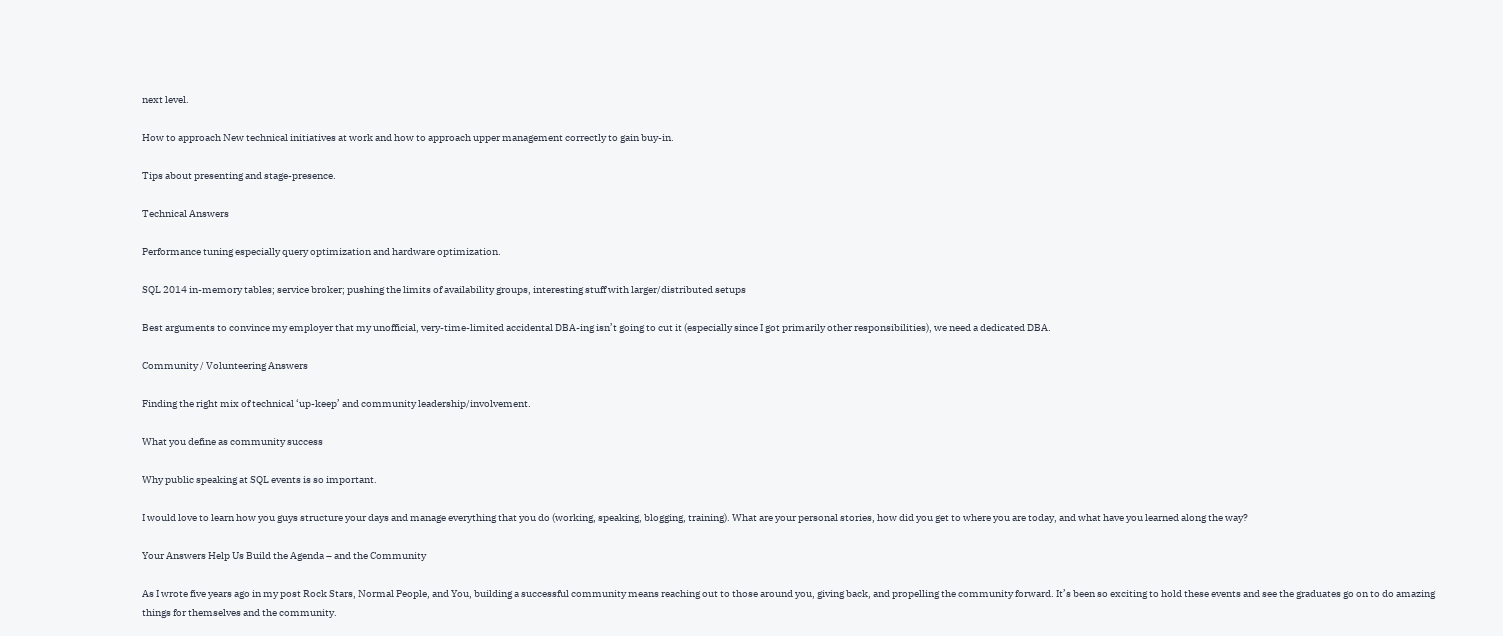next level.

How to approach New technical initiatives at work and how to approach upper management correctly to gain buy-in.

Tips about presenting and stage-presence.

Technical Answers

Performance tuning especially query optimization and hardware optimization.

SQL 2014 in-memory tables; service broker; pushing the limits of availability groups, interesting stuff with larger/distributed setups

Best arguments to convince my employer that my unofficial, very-time-limited accidental DBA-ing isn’t going to cut it (especially since I got primarily other responsibilities), we need a dedicated DBA.

Community / Volunteering Answers

Finding the right mix of technical ‘up-keep’ and community leadership/involvement.

What you define as community success

Why public speaking at SQL events is so important.

I would love to learn how you guys structure your days and manage everything that you do (working, speaking, blogging, training). What are your personal stories, how did you get to where you are today, and what have you learned along the way?

Your Answers Help Us Build the Agenda – and the Community

As I wrote five years ago in my post Rock Stars, Normal People, and You, building a successful community means reaching out to those around you, giving back, and propelling the community forward. It’s been so exciting to hold these events and see the graduates go on to do amazing things for themselves and the community.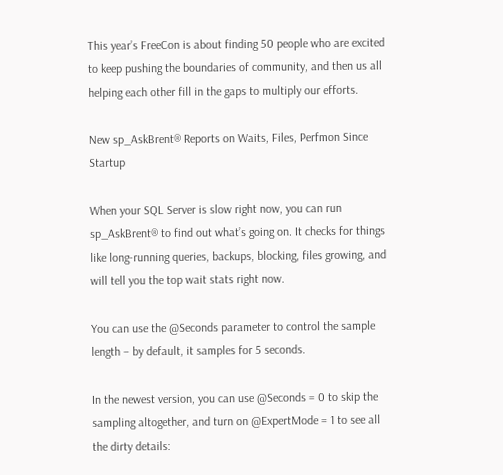This year’s FreeCon is about finding 50 people who are excited to keep pushing the boundaries of community, and then us all helping each other fill in the gaps to multiply our efforts.

New sp_AskBrent® Reports on Waits, Files, Perfmon Since Startup

When your SQL Server is slow right now, you can run sp_AskBrent® to find out what’s going on. It checks for things like long-running queries, backups, blocking, files growing, and will tell you the top wait stats right now.

You can use the @Seconds parameter to control the sample length – by default, it samples for 5 seconds.

In the newest version, you can use @Seconds = 0 to skip the sampling altogether, and turn on @ExpertMode = 1 to see all the dirty details: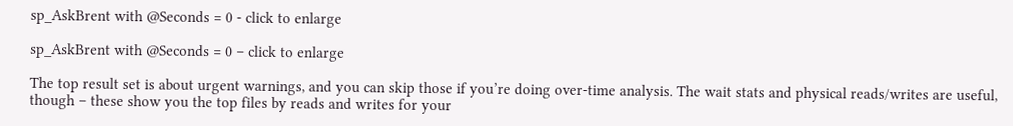sp_AskBrent with @Seconds = 0 - click to enlarge

sp_AskBrent with @Seconds = 0 – click to enlarge

The top result set is about urgent warnings, and you can skip those if you’re doing over-time analysis. The wait stats and physical reads/writes are useful, though – these show you the top files by reads and writes for your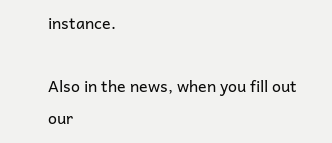instance.

Also in the news, when you fill out our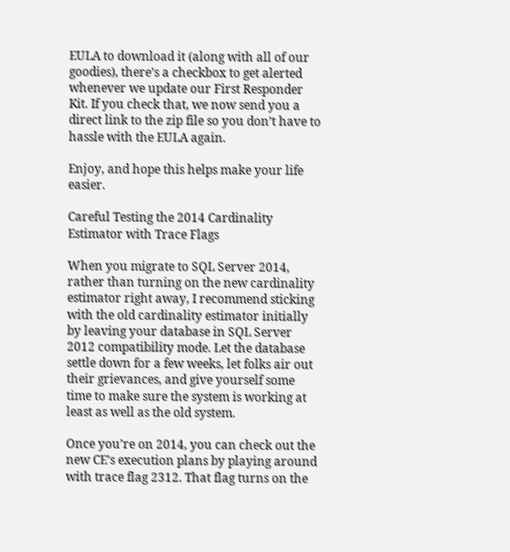EULA to download it (along with all of our goodies), there’s a checkbox to get alerted whenever we update our First Responder Kit. If you check that, we now send you a direct link to the zip file so you don’t have to hassle with the EULA again.

Enjoy, and hope this helps make your life easier.

Careful Testing the 2014 Cardinality Estimator with Trace Flags

When you migrate to SQL Server 2014, rather than turning on the new cardinality estimator right away, I recommend sticking with the old cardinality estimator initially by leaving your database in SQL Server 2012 compatibility mode. Let the database settle down for a few weeks, let folks air out their grievances, and give yourself some time to make sure the system is working at least as well as the old system.

Once you’re on 2014, you can check out the new CE’s execution plans by playing around with trace flag 2312. That flag turns on the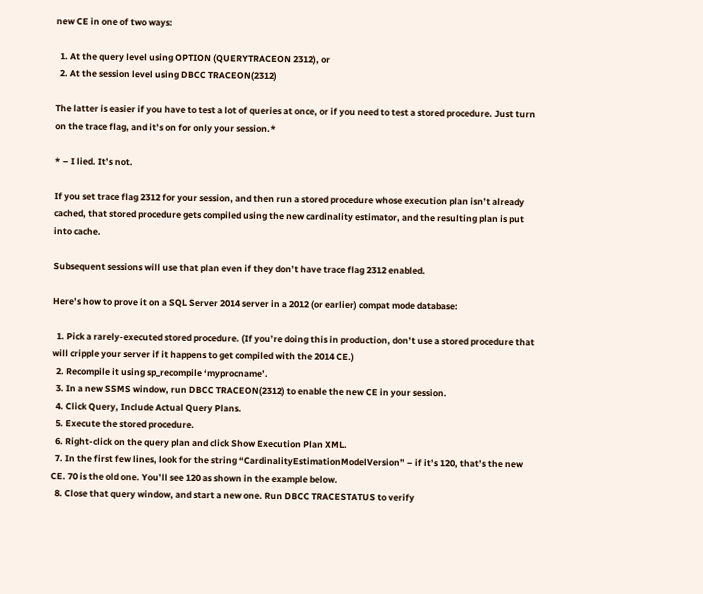new CE in one of two ways:

  1. At the query level using OPTION (QUERYTRACEON 2312), or
  2. At the session level using DBCC TRACEON(2312)

The latter is easier if you have to test a lot of queries at once, or if you need to test a stored procedure. Just turn on the trace flag, and it’s on for only your session.*

* – I lied. It’s not.

If you set trace flag 2312 for your session, and then run a stored procedure whose execution plan isn’t already cached, that stored procedure gets compiled using the new cardinality estimator, and the resulting plan is put into cache.

Subsequent sessions will use that plan even if they don’t have trace flag 2312 enabled.

Here’s how to prove it on a SQL Server 2014 server in a 2012 (or earlier) compat mode database:

  1. Pick a rarely-executed stored procedure. (If you’re doing this in production, don’t use a stored procedure that will cripple your server if it happens to get compiled with the 2014 CE.)
  2. Recompile it using sp_recompile ‘myprocname’.
  3. In a new SSMS window, run DBCC TRACEON(2312) to enable the new CE in your session.
  4. Click Query, Include Actual Query Plans.
  5. Execute the stored procedure.
  6. Right-click on the query plan and click Show Execution Plan XML.
  7. In the first few lines, look for the string “CardinalityEstimationModelVersion” – if it’s 120, that’s the new CE. 70 is the old one. You’ll see 120 as shown in the example below.
  8. Close that query window, and start a new one. Run DBCC TRACESTATUS to verify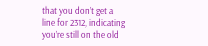that you don’t get a line for 2312, indicating you’re still on the old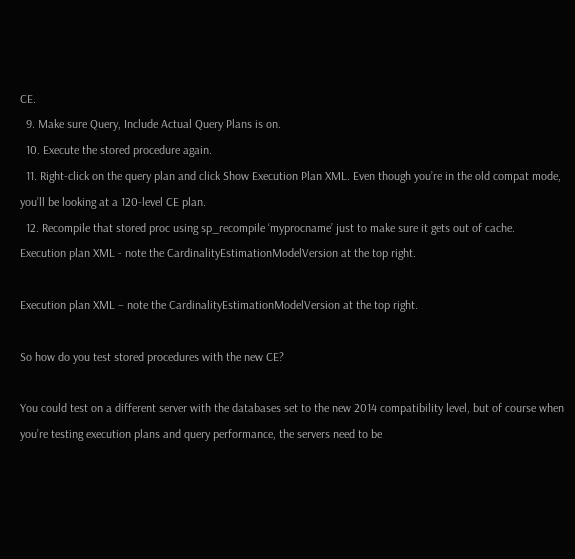CE.
  9. Make sure Query, Include Actual Query Plans is on.
  10. Execute the stored procedure again.
  11. Right-click on the query plan and click Show Execution Plan XML. Even though you’re in the old compat mode, you’ll be looking at a 120-level CE plan.
  12. Recompile that stored proc using sp_recompile ‘myprocname’ just to make sure it gets out of cache.
Execution plan XML - note the CardinalityEstimationModelVersion at the top right.

Execution plan XML – note the CardinalityEstimationModelVersion at the top right.

So how do you test stored procedures with the new CE?

You could test on a different server with the databases set to the new 2014 compatibility level, but of course when you’re testing execution plans and query performance, the servers need to be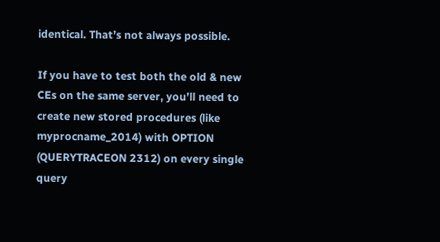identical. That’s not always possible.

If you have to test both the old & new CEs on the same server, you’ll need to create new stored procedures (like myprocname_2014) with OPTION (QUERYTRACEON 2312) on every single query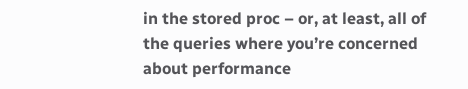in the stored proc – or, at least, all of the queries where you’re concerned about performance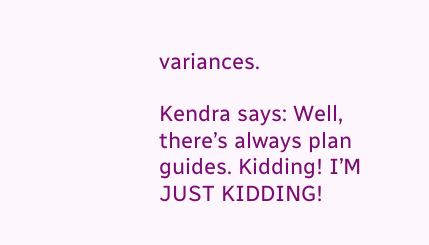variances.

Kendra says: Well, there’s always plan guides. Kidding! I’M JUST KIDDING!